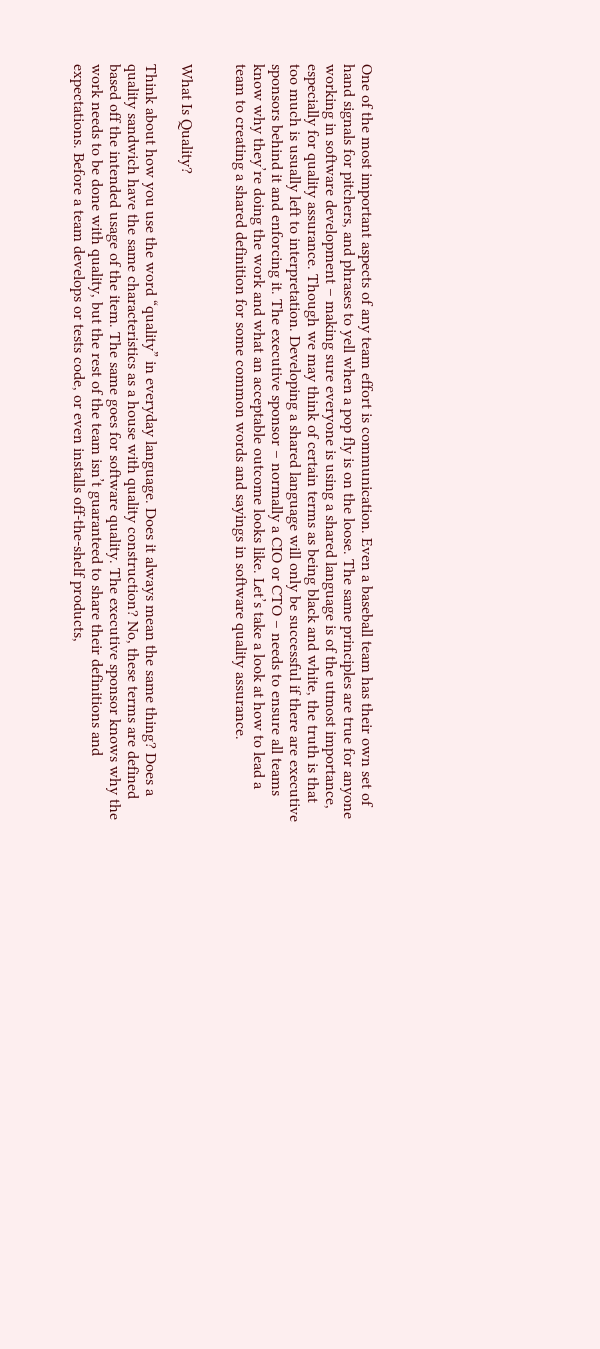One of the most important aspects of any team effort is communication. Even a baseball team has their own set of hand signals for pitchers, and phrases to yell when a pop fly is on the loose. The same principles are true for anyone working in software development – making sure everyone is using a shared language is of the utmost importance, especially for quality assurance. Though we may think of certain terms as being black and white, the truth is that too much is usually left to interpretation. Developing a shared language will only be successful if there are executive sponsors behind it and enforcing it. The executive sponsor – normally a CIO or CTO – needs to ensure all teams know why they’re doing the work and what an acceptable outcome looks like. Let’s take a look at how to lead a team to creating a shared definition for some common words and sayings in software quality assurance.


What Is Quality?

Think about how you use the word “quality” in everyday language. Does it always mean the same thing? Does a quality sandwich have the same characteristics as a house with quality construction? No, these terms are defined based off the intended usage of the item. The same goes for software quality. The executive sponsor knows why the work needs to be done with quality, but the rest of the team isn’t guaranteed to share their definitions and expectations. Before a team develops or tests code, or even installs off-the-shelf products,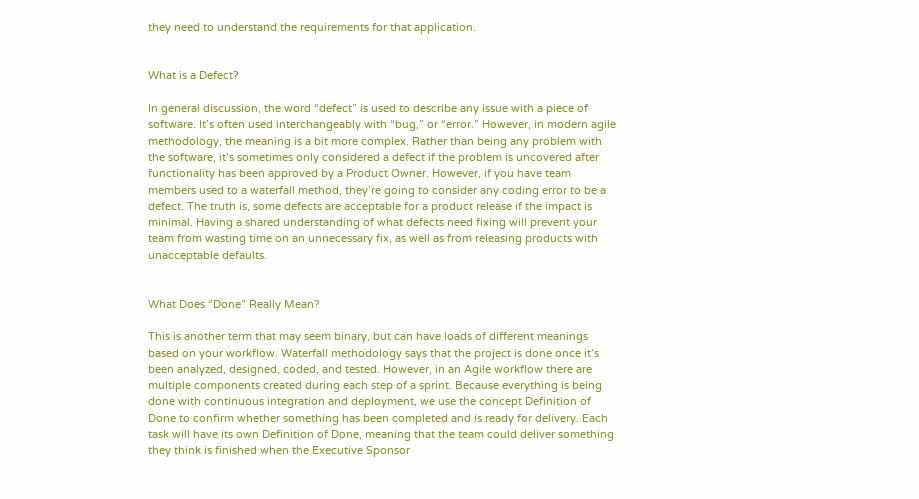they need to understand the requirements for that application.


What is a Defect?

In general discussion, the word “defect” is used to describe any issue with a piece of software. It’s often used interchangeably with “bug,” or “error.” However, in modern agile methodology, the meaning is a bit more complex. Rather than being any problem with the software, it’s sometimes only considered a defect if the problem is uncovered after functionality has been approved by a Product Owner. However, if you have team members used to a waterfall method, they’re going to consider any coding error to be a defect. The truth is, some defects are acceptable for a product release if the impact is minimal. Having a shared understanding of what defects need fixing will prevent your team from wasting time on an unnecessary fix, as well as from releasing products with unacceptable defaults.


What Does “Done” Really Mean?

This is another term that may seem binary, but can have loads of different meanings based on your workflow. Waterfall methodology says that the project is done once it’s been analyzed, designed, coded, and tested. However, in an Agile workflow there are multiple components created during each step of a sprint. Because everything is being done with continuous integration and deployment, we use the concept Definition of Done to confirm whether something has been completed and is ready for delivery. Each task will have its own Definition of Done, meaning that the team could deliver something they think is finished when the Executive Sponsor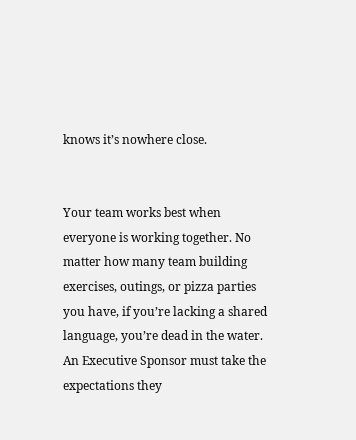knows it’s nowhere close.


Your team works best when everyone is working together. No matter how many team building exercises, outings, or pizza parties you have, if you’re lacking a shared language, you’re dead in the water. An Executive Sponsor must take the expectations they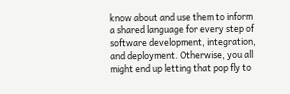know about and use them to inform a shared language for every step of software development, integration, and deployment. Otherwise, you all might end up letting that pop fly to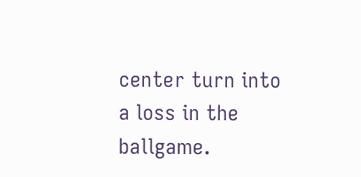center turn into a loss in the ballgame.